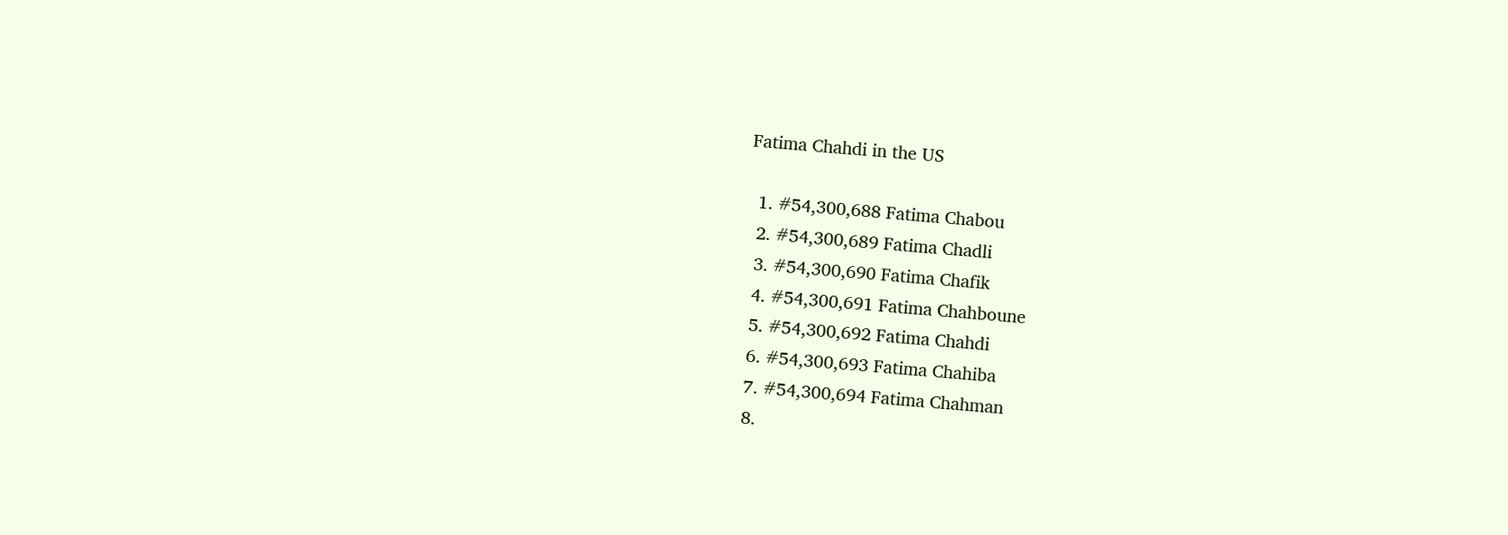Fatima Chahdi in the US

  1. #54,300,688 Fatima Chabou
  2. #54,300,689 Fatima Chadli
  3. #54,300,690 Fatima Chafik
  4. #54,300,691 Fatima Chahboune
  5. #54,300,692 Fatima Chahdi
  6. #54,300,693 Fatima Chahiba
  7. #54,300,694 Fatima Chahman
  8.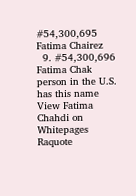#54,300,695 Fatima Chairez
  9. #54,300,696 Fatima Chak
person in the U.S. has this name View Fatima Chahdi on Whitepages Raquote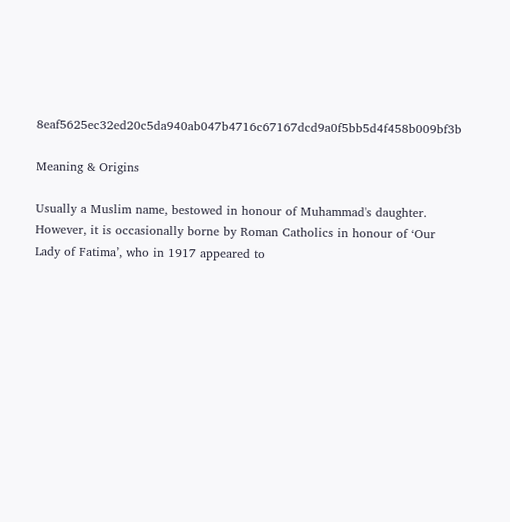8eaf5625ec32ed20c5da940ab047b4716c67167dcd9a0f5bb5d4f458b009bf3b

Meaning & Origins

Usually a Muslim name, bestowed in honour of Muhammad's daughter. However, it is occasionally borne by Roman Catholics in honour of ‘Our Lady of Fatima’, who in 1917 appeared to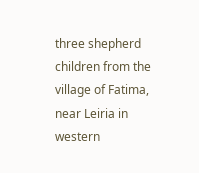three shepherd children from the village of Fatima, near Leiria in western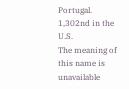Portugal.
1,302nd in the U.S.
The meaning of this name is unavailable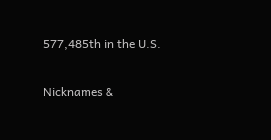577,485th in the U.S.

Nicknames &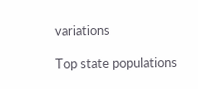variations

Top state populations